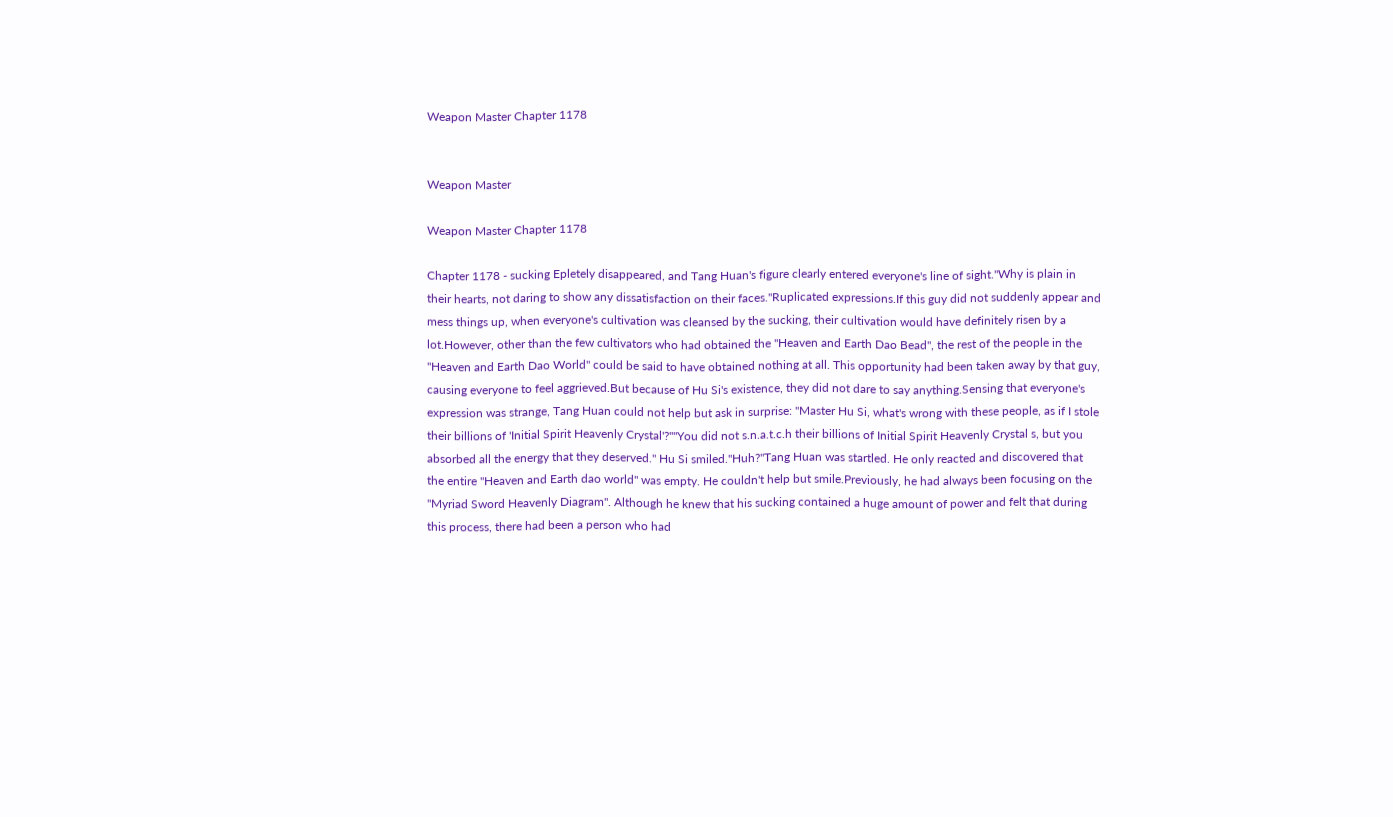Weapon Master Chapter 1178


Weapon Master

Weapon Master Chapter 1178

Chapter 1178 - sucking Epletely disappeared, and Tang Huan's figure clearly entered everyone's line of sight."Why is plain in their hearts, not daring to show any dissatisfaction on their faces."Ruplicated expressions.If this guy did not suddenly appear and mess things up, when everyone's cultivation was cleansed by the sucking, their cultivation would have definitely risen by a lot.However, other than the few cultivators who had obtained the "Heaven and Earth Dao Bead", the rest of the people in the "Heaven and Earth Dao World" could be said to have obtained nothing at all. This opportunity had been taken away by that guy, causing everyone to feel aggrieved.But because of Hu Si's existence, they did not dare to say anything.Sensing that everyone's expression was strange, Tang Huan could not help but ask in surprise: "Master Hu Si, what's wrong with these people, as if I stole their billions of 'Initial Spirit Heavenly Crystal'?""You did not s.n.a.t.c.h their billions of Initial Spirit Heavenly Crystal s, but you absorbed all the energy that they deserved." Hu Si smiled."Huh?"Tang Huan was startled. He only reacted and discovered that the entire "Heaven and Earth dao world" was empty. He couldn't help but smile.Previously, he had always been focusing on the "Myriad Sword Heavenly Diagram". Although he knew that his sucking contained a huge amount of power and felt that during this process, there had been a person who had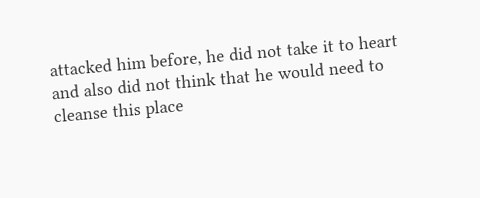attacked him before, he did not take it to heart and also did not think that he would need to cleanse this place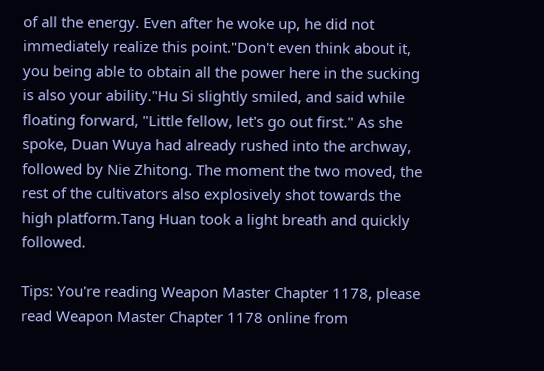of all the energy. Even after he woke up, he did not immediately realize this point."Don't even think about it, you being able to obtain all the power here in the sucking is also your ability."Hu Si slightly smiled, and said while floating forward, "Little fellow, let's go out first." As she spoke, Duan Wuya had already rushed into the archway, followed by Nie Zhitong. The moment the two moved, the rest of the cultivators also explosively shot towards the high platform.Tang Huan took a light breath and quickly followed.

Tips: You're reading Weapon Master Chapter 1178, please read Weapon Master Chapter 1178 online from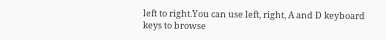left to right.You can use left, right, A and D keyboard keys to browse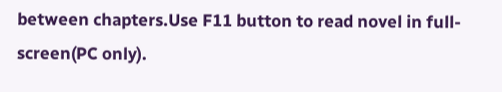between chapters.Use F11 button to read novel in full-screen(PC only).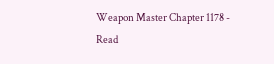Weapon Master Chapter 1178 - Read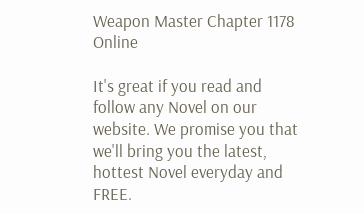Weapon Master Chapter 1178 Online

It's great if you read and follow any Novel on our website. We promise you that we'll bring you the latest, hottest Novel everyday and FREE.